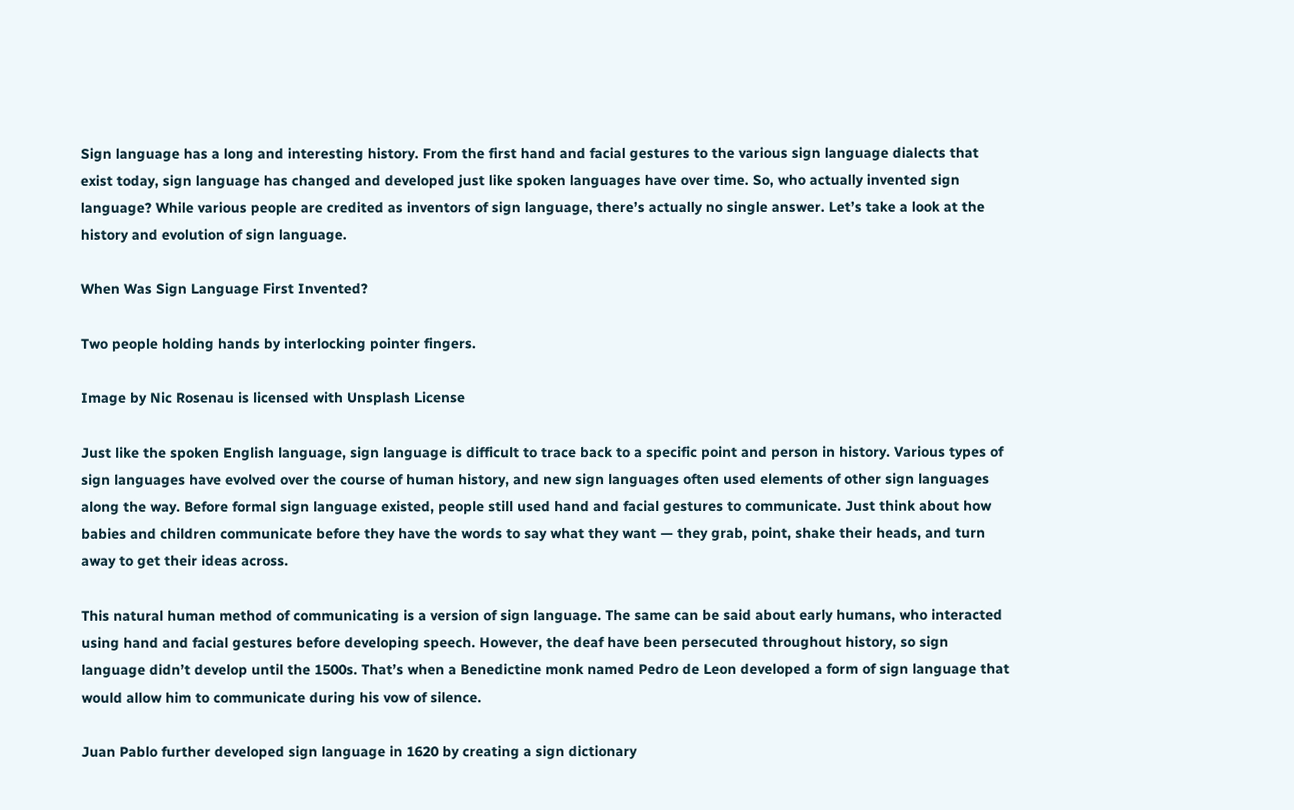Sign language has a long and interesting history. From the first hand and facial gestures to the various sign language dialects that exist today, sign language has changed and developed just like spoken languages have over time. So, who actually invented sign language? While various people are credited as inventors of sign language, there’s actually no single answer. Let’s take a look at the history and evolution of sign language.

When Was Sign Language First Invented?

Two people holding hands by interlocking pointer fingers.

Image by Nic Rosenau is licensed with Unsplash License

Just like the spoken English language, sign language is difficult to trace back to a specific point and person in history. Various types of sign languages have evolved over the course of human history, and new sign languages often used elements of other sign languages along the way. Before formal sign language existed, people still used hand and facial gestures to communicate. Just think about how babies and children communicate before they have the words to say what they want — they grab, point, shake their heads, and turn away to get their ideas across.

This natural human method of communicating is a version of sign language. The same can be said about early humans, who interacted using hand and facial gestures before developing speech. However, the deaf have been persecuted throughout history, so sign language didn’t develop until the 1500s. That’s when a Benedictine monk named Pedro de Leon developed a form of sign language that would allow him to communicate during his vow of silence.

Juan Pablo further developed sign language in 1620 by creating a sign dictionary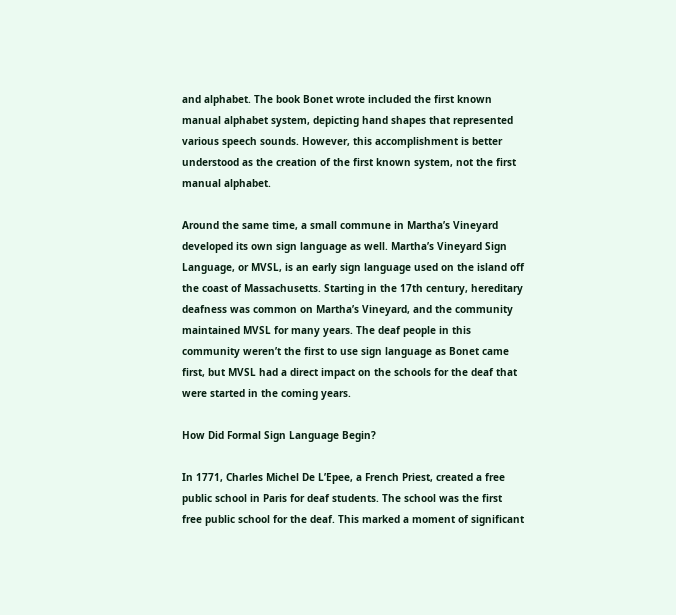and alphabet. The book Bonet wrote included the first known manual alphabet system, depicting hand shapes that represented various speech sounds. However, this accomplishment is better understood as the creation of the first known system, not the first manual alphabet.

Around the same time, a small commune in Martha’s Vineyard developed its own sign language as well. Martha’s Vineyard Sign Language, or MVSL, is an early sign language used on the island off the coast of Massachusetts. Starting in the 17th century, hereditary deafness was common on Martha’s Vineyard, and the community maintained MVSL for many years. The deaf people in this community weren’t the first to use sign language as Bonet came first, but MVSL had a direct impact on the schools for the deaf that were started in the coming years.

How Did Formal Sign Language Begin?

In 1771, Charles Michel De L’Epee, a French Priest, created a free public school in Paris for deaf students. The school was the first free public school for the deaf. This marked a moment of significant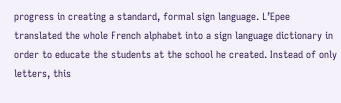progress in creating a standard, formal sign language. L’Epee translated the whole French alphabet into a sign language dictionary in order to educate the students at the school he created. Instead of only letters, this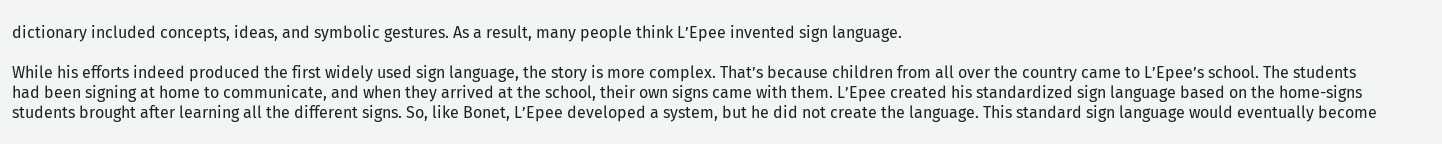dictionary included concepts, ideas, and symbolic gestures. As a result, many people think L’Epee invented sign language.

While his efforts indeed produced the first widely used sign language, the story is more complex. That’s because children from all over the country came to L’Epee’s school. The students had been signing at home to communicate, and when they arrived at the school, their own signs came with them. L’Epee created his standardized sign language based on the home-signs students brought after learning all the different signs. So, like Bonet, L’Epee developed a system, but he did not create the language. This standard sign language would eventually become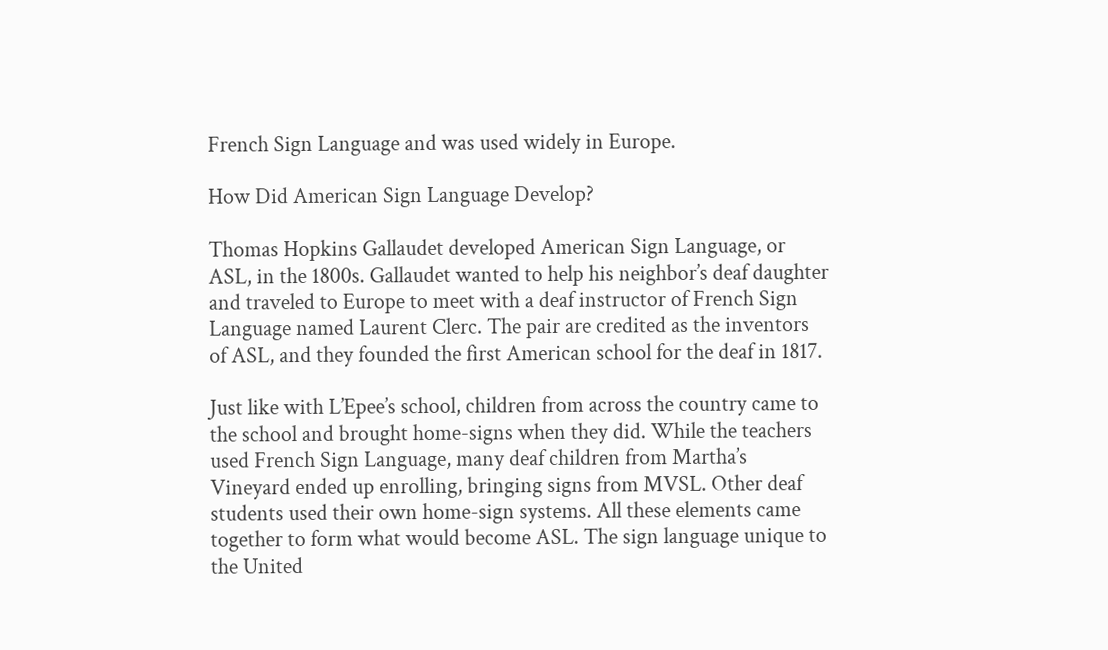French Sign Language and was used widely in Europe.

How Did American Sign Language Develop?

Thomas Hopkins Gallaudet developed American Sign Language, or ASL, in the 1800s. Gallaudet wanted to help his neighbor’s deaf daughter and traveled to Europe to meet with a deaf instructor of French Sign Language named Laurent Clerc. The pair are credited as the inventors of ASL, and they founded the first American school for the deaf in 1817.

Just like with L’Epee’s school, children from across the country came to the school and brought home-signs when they did. While the teachers used French Sign Language, many deaf children from Martha’s Vineyard ended up enrolling, bringing signs from MVSL. Other deaf students used their own home-sign systems. All these elements came together to form what would become ASL. The sign language unique to the United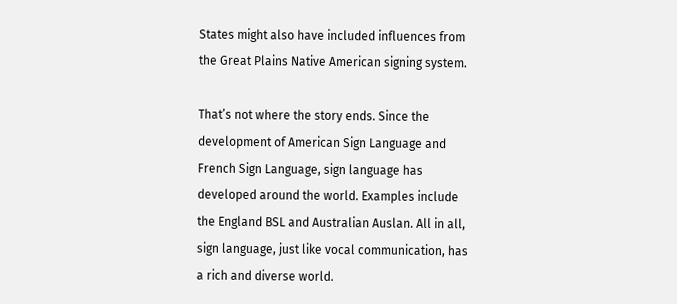States might also have included influences from the Great Plains Native American signing system.

That’s not where the story ends. Since the development of American Sign Language and French Sign Language, sign language has developed around the world. Examples include the England BSL and Australian Auslan. All in all, sign language, just like vocal communication, has a rich and diverse world.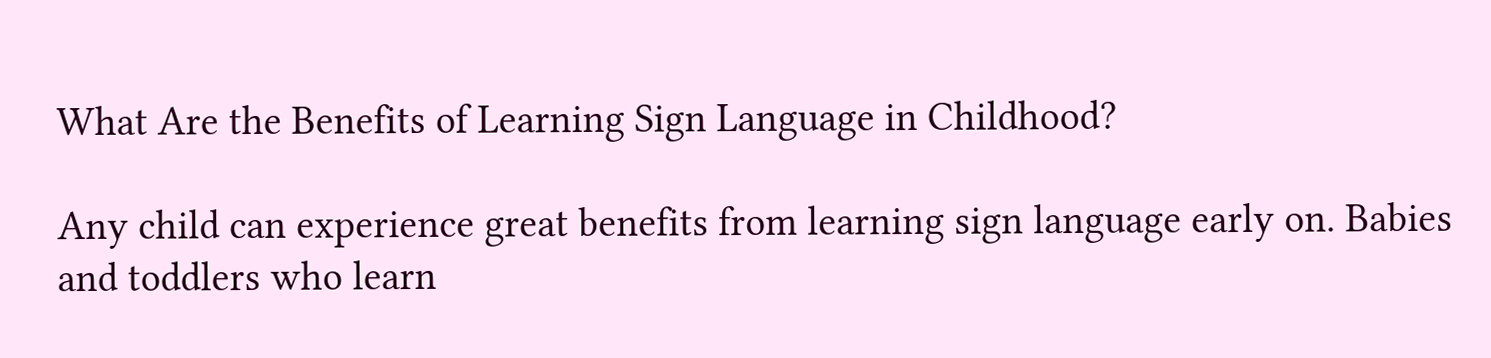What Are the Benefits of Learning Sign Language in Childhood?

Any child can experience great benefits from learning sign language early on. Babies and toddlers who learn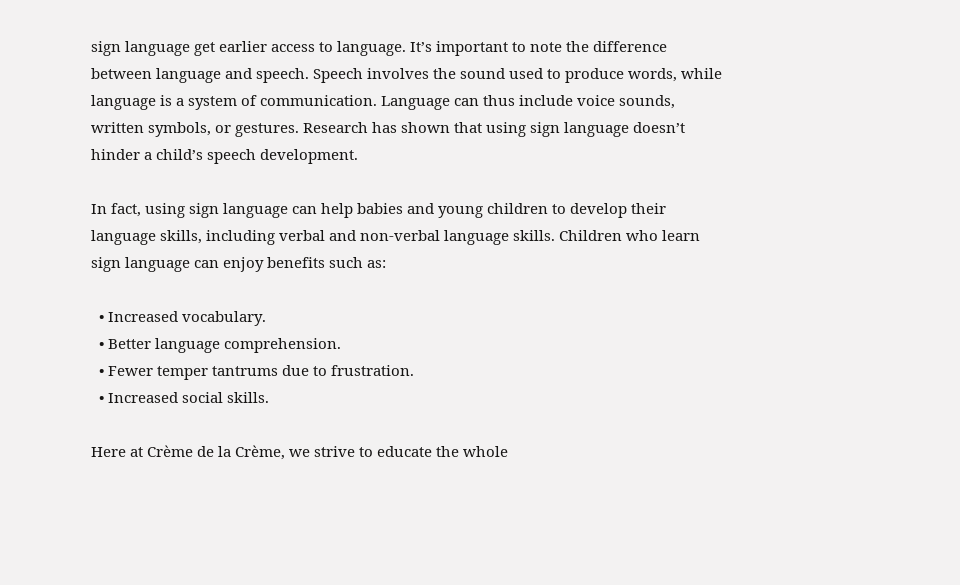sign language get earlier access to language. It’s important to note the difference between language and speech. Speech involves the sound used to produce words, while language is a system of communication. Language can thus include voice sounds, written symbols, or gestures. Research has shown that using sign language doesn’t hinder a child’s speech development.

In fact, using sign language can help babies and young children to develop their language skills, including verbal and non-verbal language skills. Children who learn sign language can enjoy benefits such as:

  • Increased vocabulary.
  • Better language comprehension.
  • Fewer temper tantrums due to frustration.
  • Increased social skills.

Here at Crème de la Crème, we strive to educate the whole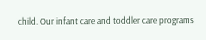child. Our infant care and toddler care programs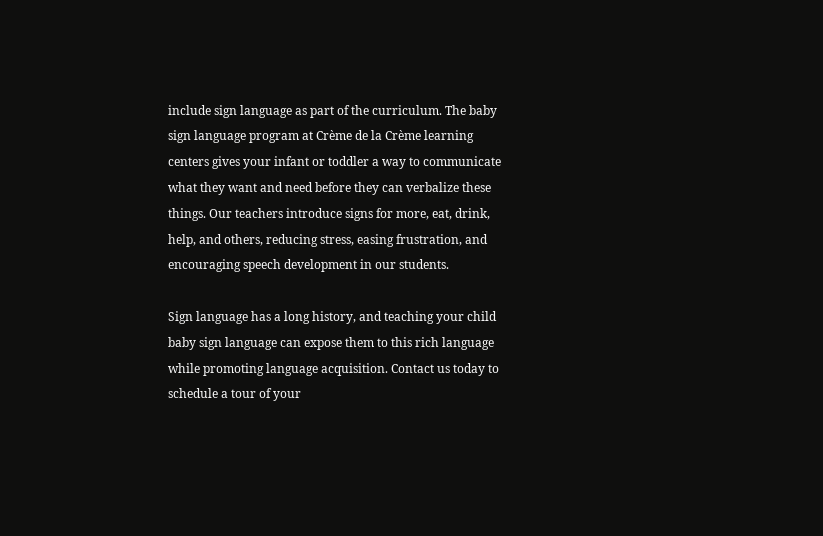include sign language as part of the curriculum. The baby sign language program at Crème de la Crème learning centers gives your infant or toddler a way to communicate what they want and need before they can verbalize these things. Our teachers introduce signs for more, eat, drink, help, and others, reducing stress, easing frustration, and encouraging speech development in our students.

Sign language has a long history, and teaching your child baby sign language can expose them to this rich language while promoting language acquisition. Contact us today to schedule a tour of your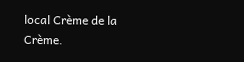local Crème de la Crème.